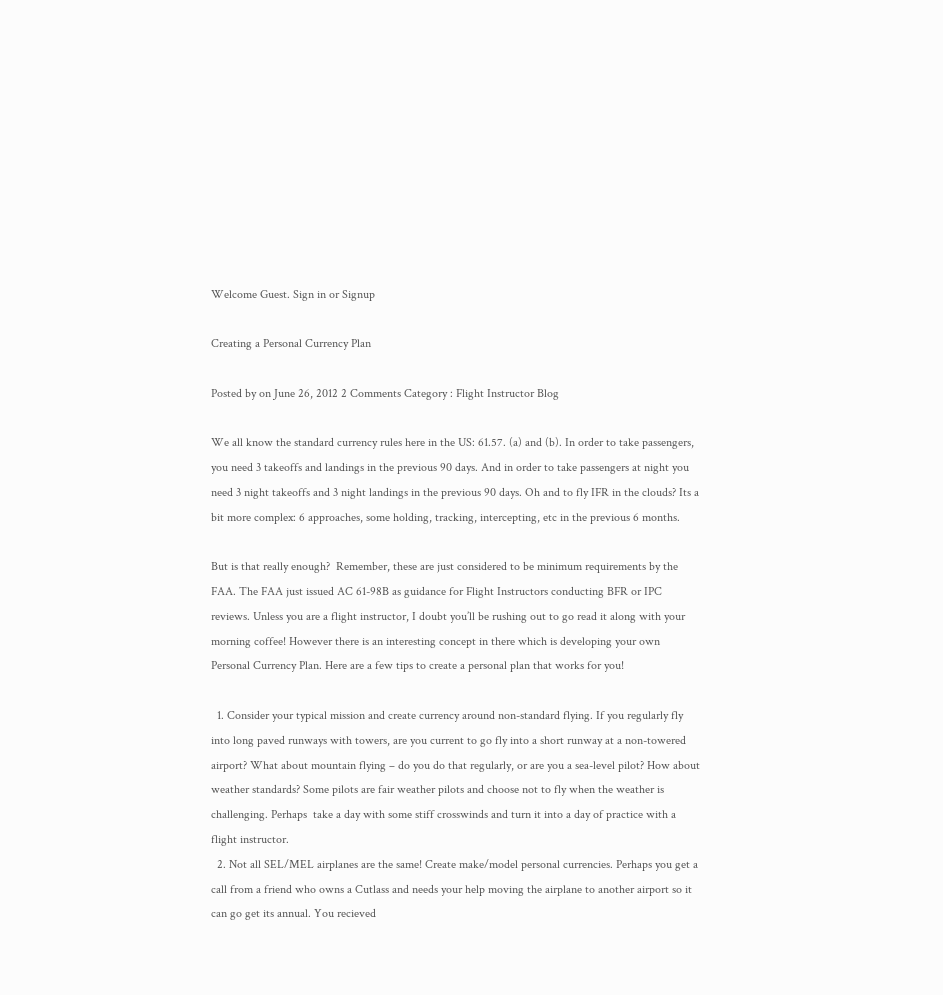Welcome Guest. Sign in or Signup

Creating a Personal Currency Plan

Posted by on June 26, 2012 2 Comments Category : Flight Instructor Blog

We all know the standard currency rules here in the US: 61.57. (a) and (b). In order to take passengers, you need 3 takeoffs and landings in the previous 90 days. And in order to take passengers at night you need 3 night takeoffs and 3 night landings in the previous 90 days. Oh and to fly IFR in the clouds? Its a bit more complex: 6 approaches, some holding, tracking, intercepting, etc in the previous 6 months.

But is that really enough?  Remember, these are just considered to be minimum requirements by the FAA. The FAA just issued AC 61-98B as guidance for Flight Instructors conducting BFR or IPC reviews. Unless you are a flight instructor, I doubt you’ll be rushing out to go read it along with your morning coffee! However there is an interesting concept in there which is developing your own Personal Currency Plan. Here are a few tips to create a personal plan that works for you!

  1. Consider your typical mission and create currency around non-standard flying. If you regularly fly into long paved runways with towers, are you current to go fly into a short runway at a non-towered airport? What about mountain flying – do you do that regularly, or are you a sea-level pilot? How about weather standards? Some pilots are fair weather pilots and choose not to fly when the weather is challenging. Perhaps  take a day with some stiff crosswinds and turn it into a day of practice with a flight instructor.
  2. Not all SEL/MEL airplanes are the same! Create make/model personal currencies. Perhaps you get a call from a friend who owns a Cutlass and needs your help moving the airplane to another airport so it can go get its annual. You recieved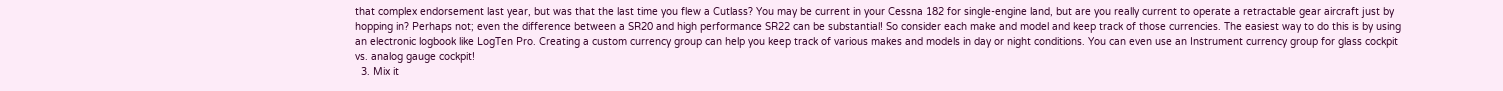that complex endorsement last year, but was that the last time you flew a Cutlass? You may be current in your Cessna 182 for single-engine land, but are you really current to operate a retractable gear aircraft just by hopping in? Perhaps not; even the difference between a SR20 and high performance SR22 can be substantial! So consider each make and model and keep track of those currencies. The easiest way to do this is by using an electronic logbook like LogTen Pro. Creating a custom currency group can help you keep track of various makes and models in day or night conditions. You can even use an Instrument currency group for glass cockpit vs. analog gauge cockpit!
  3. Mix it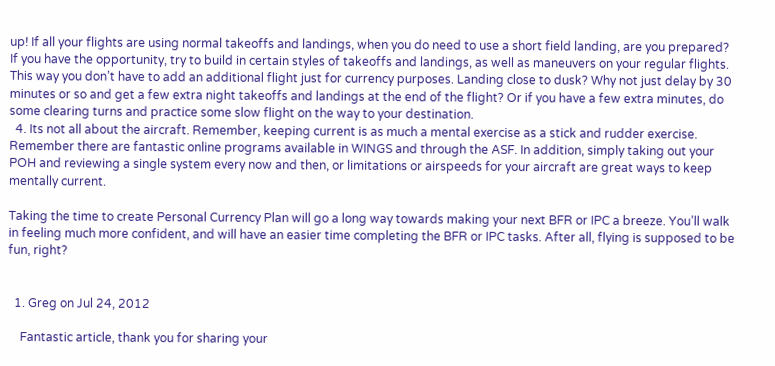up! If all your flights are using normal takeoffs and landings, when you do need to use a short field landing, are you prepared? If you have the opportunity, try to build in certain styles of takeoffs and landings, as well as maneuvers on your regular flights. This way you don’t have to add an additional flight just for currency purposes. Landing close to dusk? Why not just delay by 30 minutes or so and get a few extra night takeoffs and landings at the end of the flight? Or if you have a few extra minutes, do some clearing turns and practice some slow flight on the way to your destination.
  4. Its not all about the aircraft. Remember, keeping current is as much a mental exercise as a stick and rudder exercise. Remember there are fantastic online programs available in WINGS and through the ASF. In addition, simply taking out your POH and reviewing a single system every now and then, or limitations or airspeeds for your aircraft are great ways to keep mentally current.

Taking the time to create Personal Currency Plan will go a long way towards making your next BFR or IPC a breeze. You’ll walk in feeling much more confident, and will have an easier time completing the BFR or IPC tasks. After all, flying is supposed to be fun, right?


  1. Greg on Jul 24, 2012

    Fantastic article, thank you for sharing your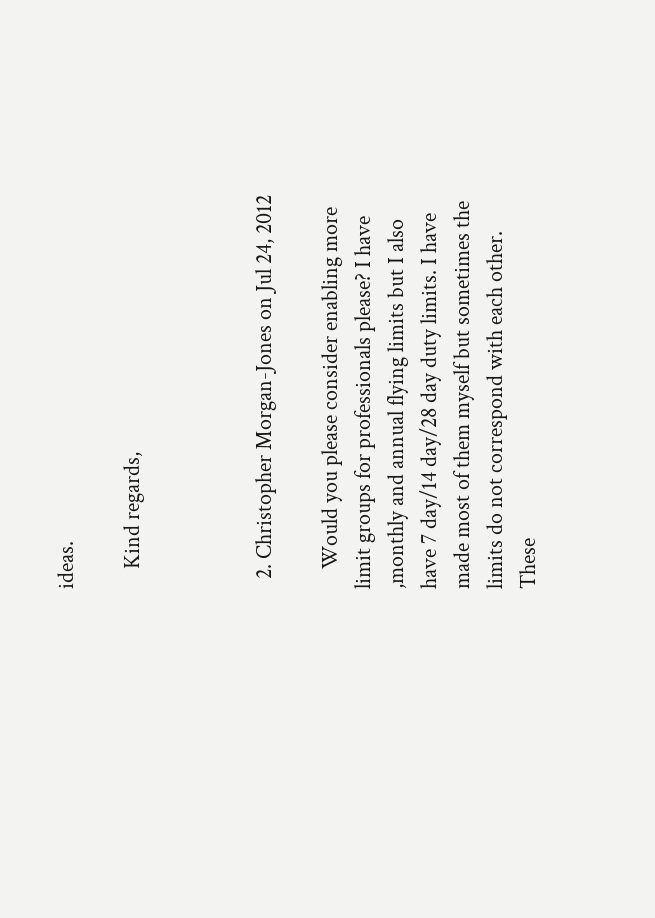ideas.

    Kind regards,



  2. Christopher Morgan-Jones on Jul 24, 2012

    Would you please consider enabling more limit groups for professionals please? I have ,monthly and annual flying limits but I also have 7 day/14 day/28 day duty limits. I have made most of them myself but sometimes the limits do not correspond with each other. These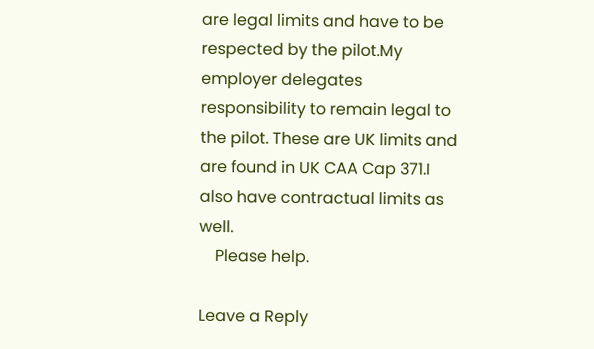are legal limits and have to be respected by the pilot.My employer delegates responsibility to remain legal to the pilot. These are UK limits and are found in UK CAA Cap 371.I also have contractual limits as well.
    Please help.

Leave a Reply